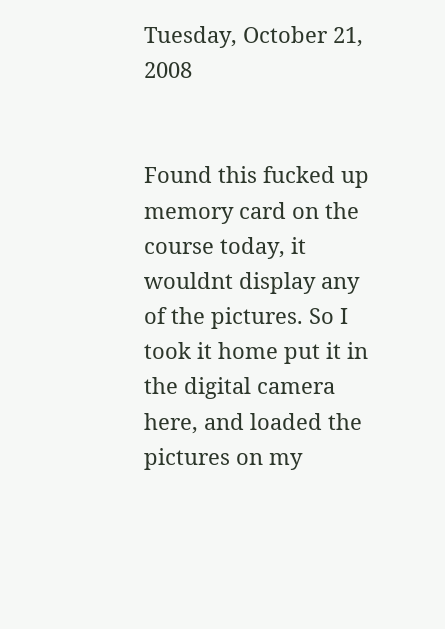Tuesday, October 21, 2008


Found this fucked up memory card on the course today, it wouldnt display any of the pictures. So I took it home put it in the digital camera here, and loaded the pictures on my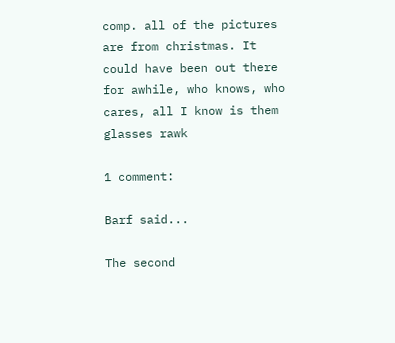comp. all of the pictures are from christmas. It could have been out there for awhile, who knows, who cares, all I know is them glasses rawk

1 comment:

Barf said...

The second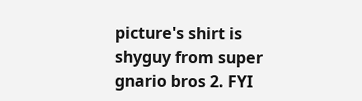picture's shirt is shyguy from super gnario bros 2. FYI